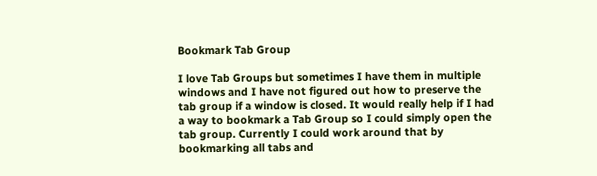Bookmark Tab Group

I love Tab Groups but sometimes I have them in multiple windows and I have not figured out how to preserve the tab group if a window is closed. It would really help if I had a way to bookmark a Tab Group so I could simply open the tab group. Currently I could work around that by bookmarking all tabs and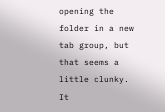opening the folder in a new tab group, but that seems a little clunky. It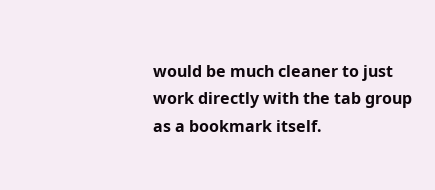would be much cleaner to just work directly with the tab group as a bookmark itself.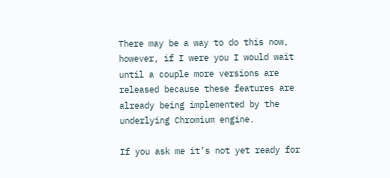There may be a way to do this now, however, if I were you I would wait until a couple more versions are released because these features are already being implemented by the underlying Chromium engine.

If you ask me it’s not yet ready for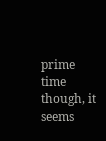prime time though, it seems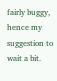fairly buggy, hence my suggestion to wait a bit.